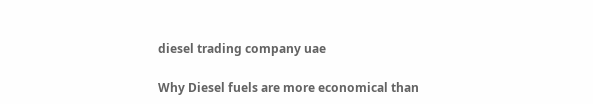diesel trading company uae

Why Diesel fuels are more economical than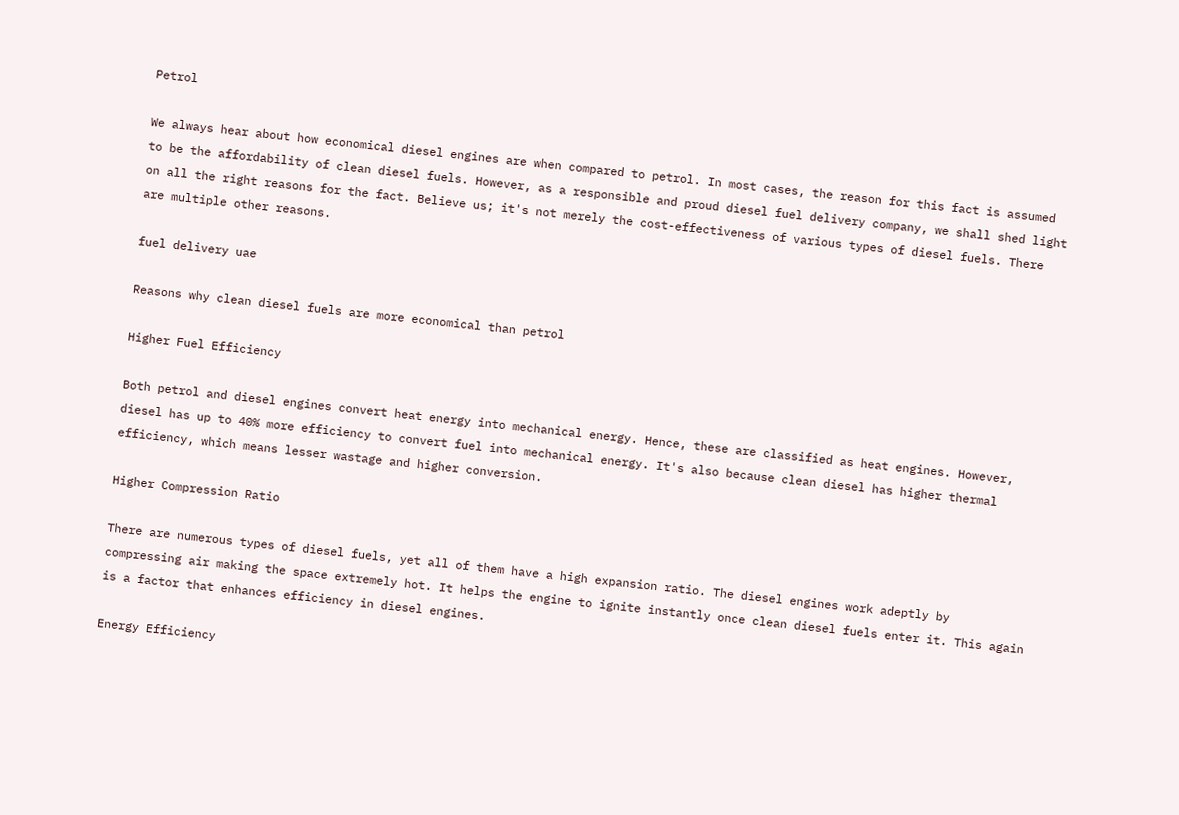Petrol

We always hear about how economical diesel engines are when compared to petrol. In most cases, the reason for this fact is assumed to be the affordability of clean diesel fuels. However, as a responsible and proud diesel fuel delivery company, we shall shed light on all the right reasons for the fact. Believe us; it's not merely the cost-effectiveness of various types of diesel fuels. There are multiple other reasons.

fuel delivery uae

Reasons why clean diesel fuels are more economical than petrol

Higher Fuel Efficiency

Both petrol and diesel engines convert heat energy into mechanical energy. Hence, these are classified as heat engines. However, diesel has up to 40% more efficiency to convert fuel into mechanical energy. It's also because clean diesel has higher thermal efficiency, which means lesser wastage and higher conversion.

Higher Compression Ratio

There are numerous types of diesel fuels, yet all of them have a high expansion ratio. The diesel engines work adeptly by compressing air making the space extremely hot. It helps the engine to ignite instantly once clean diesel fuels enter it. This again is a factor that enhances efficiency in diesel engines.

Energy Efficiency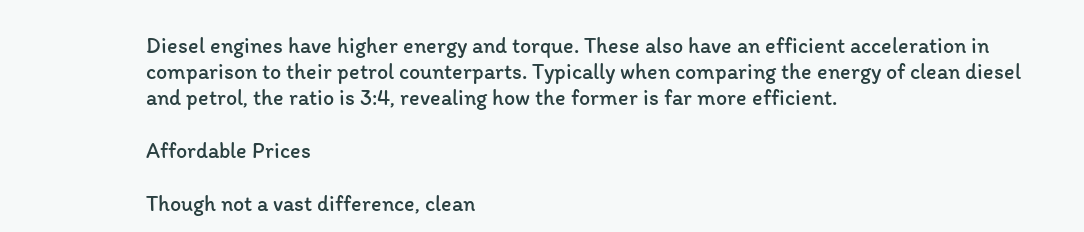Diesel engines have higher energy and torque. These also have an efficient acceleration in comparison to their petrol counterparts. Typically when comparing the energy of clean diesel and petrol, the ratio is 3:4, revealing how the former is far more efficient.

Affordable Prices

Though not a vast difference, clean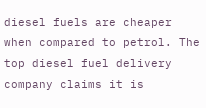diesel fuels are cheaper when compared to petrol. The top diesel fuel delivery company claims it is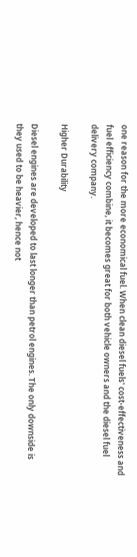one reason for the more economical fuel. When clean diesel fuels' cost-effectiveness and fuel efficiency combine, it becomes great for both vehicle owners and the diesel fuel delivery company.

Higher Durability

Diesel engines are developed to last longer than petrol engines. The only downside is they used to be heavier, hence not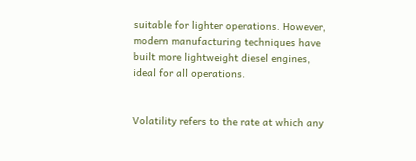suitable for lighter operations. However, modern manufacturing techniques have built more lightweight diesel engines, ideal for all operations.


Volatility refers to the rate at which any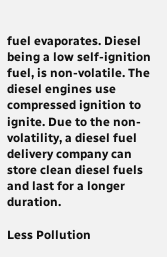fuel evaporates. Diesel being a low self-ignition fuel, is non-volatile. The diesel engines use compressed ignition to ignite. Due to the non-volatility, a diesel fuel delivery company can store clean diesel fuels and last for a longer duration.

Less Pollution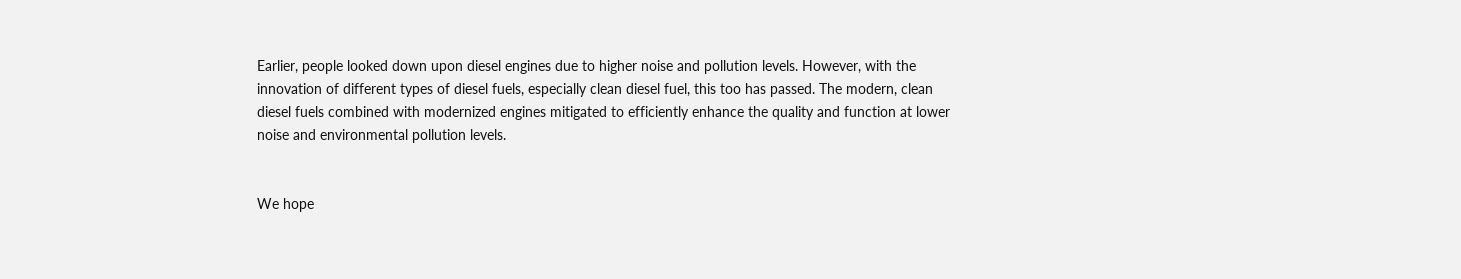Earlier, people looked down upon diesel engines due to higher noise and pollution levels. However, with the innovation of different types of diesel fuels, especially clean diesel fuel, this too has passed. The modern, clean diesel fuels combined with modernized engines mitigated to efficiently enhance the quality and function at lower noise and environmental pollution levels.


We hope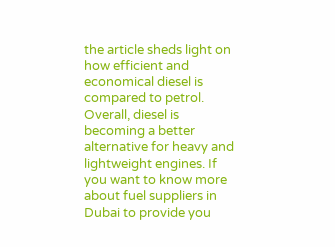the article sheds light on how efficient and economical diesel is compared to petrol. Overall, diesel is becoming a better alternative for heavy and lightweight engines. If you want to know more about fuel suppliers in Dubai to provide you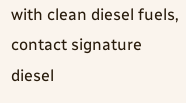with clean diesel fuels, contact signature diesel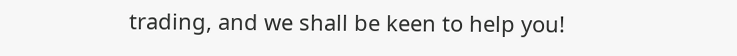trading, and we shall be keen to help you!